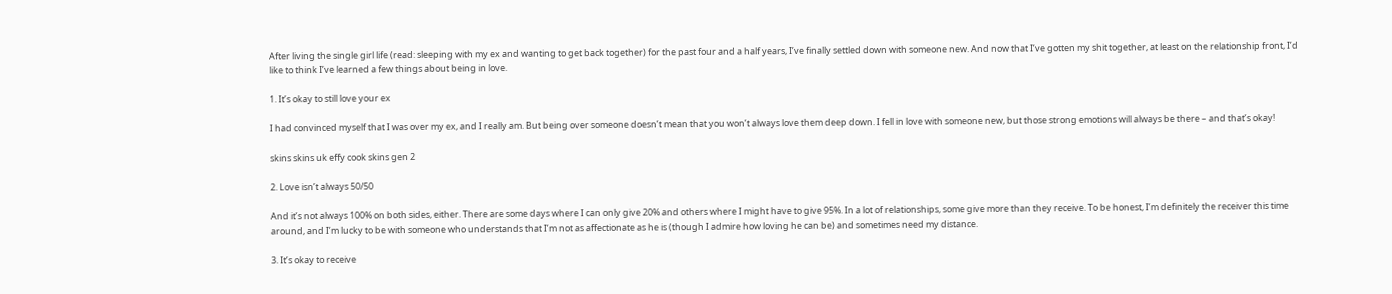After living the single girl life (read: sleeping with my ex and wanting to get back together) for the past four and a half years, I’ve finally settled down with someone new. And now that I’ve gotten my shit together, at least on the relationship front, I’d like to think I’ve learned a few things about being in love.

1. It’s okay to still love your ex

I had convinced myself that I was over my ex, and I really am. But being over someone doesn’t mean that you won’t always love them deep down. I fell in love with someone new, but those strong emotions will always be there – and that’s okay!

skins skins uk effy cook skins gen 2

2. Love isn’t always 50/50

And it’s not always 100% on both sides, either. There are some days where I can only give 20% and others where I might have to give 95%. In a lot of relationships, some give more than they receive. To be honest, I’m definitely the receiver this time around, and I’m lucky to be with someone who understands that I’m not as affectionate as he is (though I admire how loving he can be) and sometimes need my distance.

3. It’s okay to receive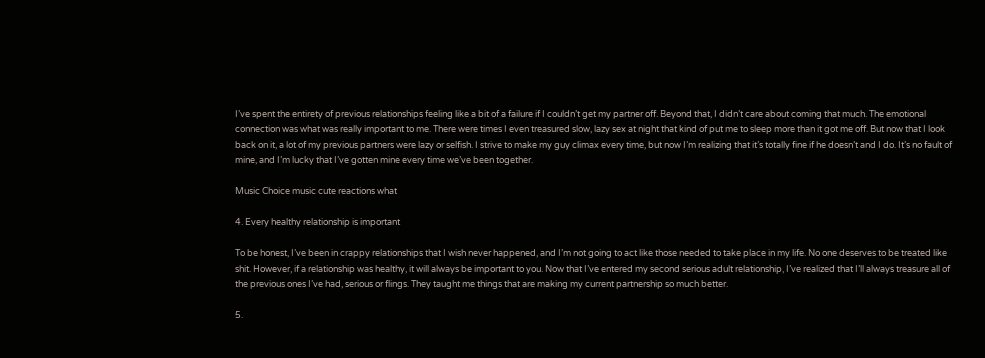I’ve spent the entirety of previous relationships feeling like a bit of a failure if I couldn’t get my partner off. Beyond that, I didn’t care about coming that much. The emotional connection was what was really important to me. There were times I even treasured slow, lazy sex at night that kind of put me to sleep more than it got me off. But now that I look back on it, a lot of my previous partners were lazy or selfish. I strive to make my guy climax every time, but now I’m realizing that it’s totally fine if he doesn’t and I do. It’s no fault of mine, and I’m lucky that I’ve gotten mine every time we’ve been together.

Music Choice music cute reactions what

4. Every healthy relationship is important

To be honest, I’ve been in crappy relationships that I wish never happened, and I’m not going to act like those needed to take place in my life. No one deserves to be treated like shit. However, if a relationship was healthy, it will always be important to you. Now that I’ve entered my second serious adult relationship, I’ve realized that I’ll always treasure all of the previous ones I’ve had, serious or flings. They taught me things that are making my current partnership so much better.

5.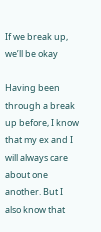If we break up, we’ll be okay

Having been through a break up before, I know that my ex and I will always care about one another. But I also know that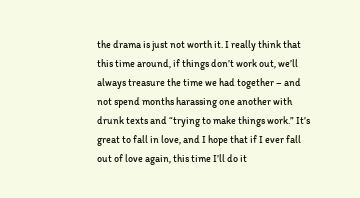the drama is just not worth it. I really think that this time around, if things don’t work out, we’ll always treasure the time we had together – and not spend months harassing one another with drunk texts and “trying to make things work.” It’s great to fall in love, and I hope that if I ever fall out of love again, this time I’ll do it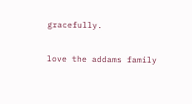gracefully.

love the addams family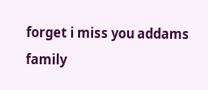forget i miss you addams family